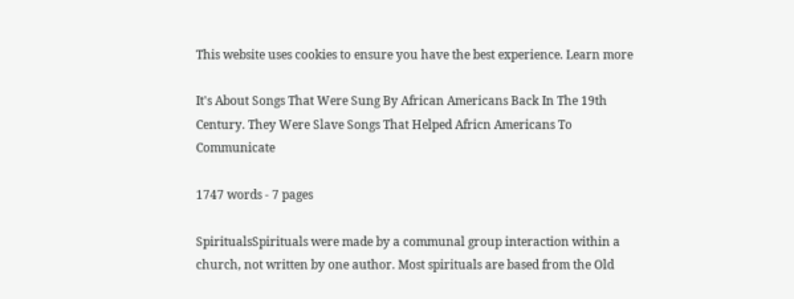This website uses cookies to ensure you have the best experience. Learn more

It's About Songs That Were Sung By African Americans Back In The 19th Century. They Were Slave Songs That Helped Africn Americans To Communicate

1747 words - 7 pages

SpiritualsSpirituals were made by a communal group interaction within a church, not written by one author. Most spirituals are based from the Old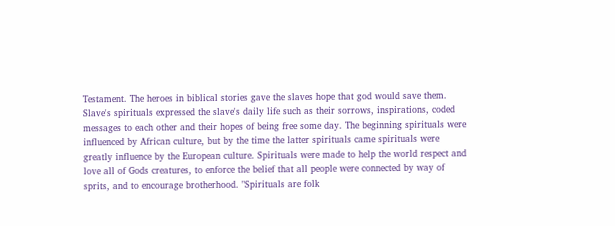Testament. The heroes in biblical stories gave the slaves hope that god would save them. Slave's spirituals expressed the slave's daily life such as their sorrows, inspirations, coded messages to each other and their hopes of being free some day. The beginning spirituals were influenced by African culture, but by the time the latter spirituals came spirituals were greatly influence by the European culture. Spirituals were made to help the world respect and love all of Gods creatures, to enforce the belief that all people were connected by way of sprits, and to encourage brotherhood. "Spirituals are folk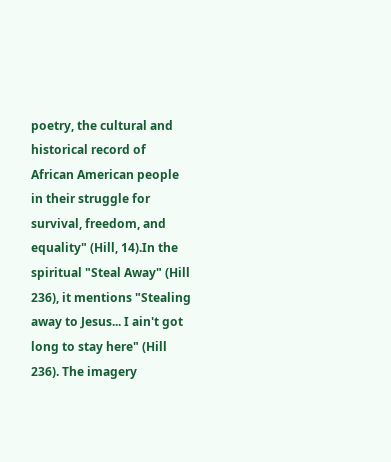poetry, the cultural and historical record of African American people in their struggle for survival, freedom, and equality" (Hill, 14).In the spiritual "Steal Away" (Hill 236), it mentions "Stealing away to Jesus... I ain't got long to stay here" (Hill 236). The imagery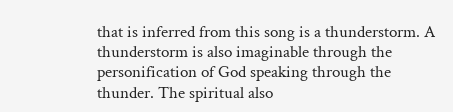that is inferred from this song is a thunderstorm. A thunderstorm is also imaginable through the personification of God speaking through the thunder. The spiritual also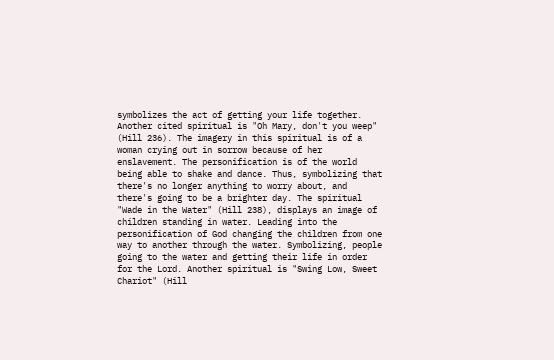symbolizes the act of getting your life together. Another cited spiritual is "Oh Mary, don't you weep" (Hill 236). The imagery in this spiritual is of a woman crying out in sorrow because of her enslavement. The personification is of the world being able to shake and dance. Thus, symbolizing that there's no longer anything to worry about, and there's going to be a brighter day. The spiritual "Wade in the Water" (Hill 238), displays an image of children standing in water. Leading into the personification of God changing the children from one way to another through the water. Symbolizing, people going to the water and getting their life in order for the Lord. Another spiritual is "Swing Low, Sweet Chariot" (Hill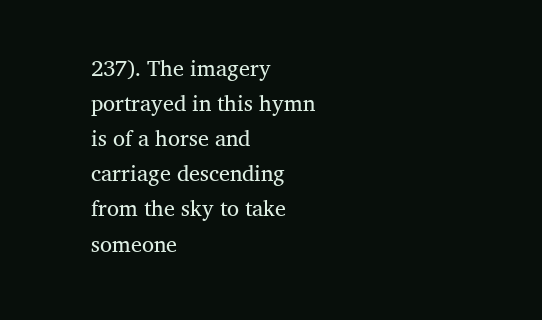237). The imagery portrayed in this hymn is of a horse and carriage descending from the sky to take someone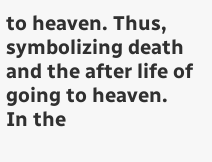to heaven. Thus, symbolizing death and the after life of going to heaven. In the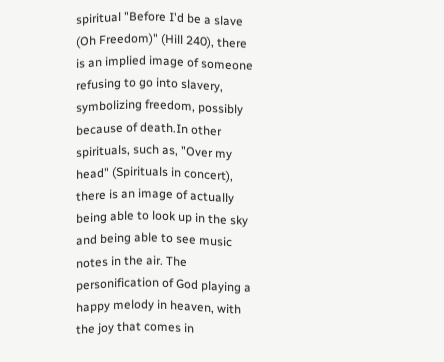spiritual "Before I'd be a slave (Oh Freedom)" (Hill 240), there is an implied image of someone refusing to go into slavery, symbolizing freedom, possibly because of death.In other spirituals, such as, "Over my head" (Spirituals in concert), there is an image of actually being able to look up in the sky and being able to see music notes in the air. The personification of God playing a happy melody in heaven, with the joy that comes in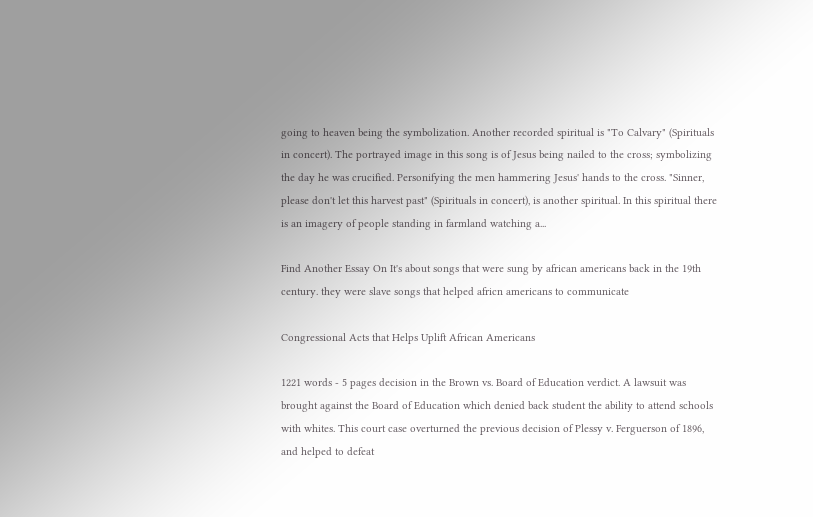going to heaven being the symbolization. Another recorded spiritual is "To Calvary" (Spirituals in concert). The portrayed image in this song is of Jesus being nailed to the cross; symbolizing the day he was crucified. Personifying the men hammering Jesus' hands to the cross. "Sinner, please don't let this harvest past" (Spirituals in concert), is another spiritual. In this spiritual there is an imagery of people standing in farmland watching a...

Find Another Essay On It's about songs that were sung by african americans back in the 19th century. they were slave songs that helped africn americans to communicate

Congressional Acts that Helps Uplift African Americans

1221 words - 5 pages decision in the Brown vs. Board of Education verdict. A lawsuit was brought against the Board of Education which denied back student the ability to attend schools with whites. This court case overturned the previous decision of Plessy v. Ferguerson of 1896, and helped to defeat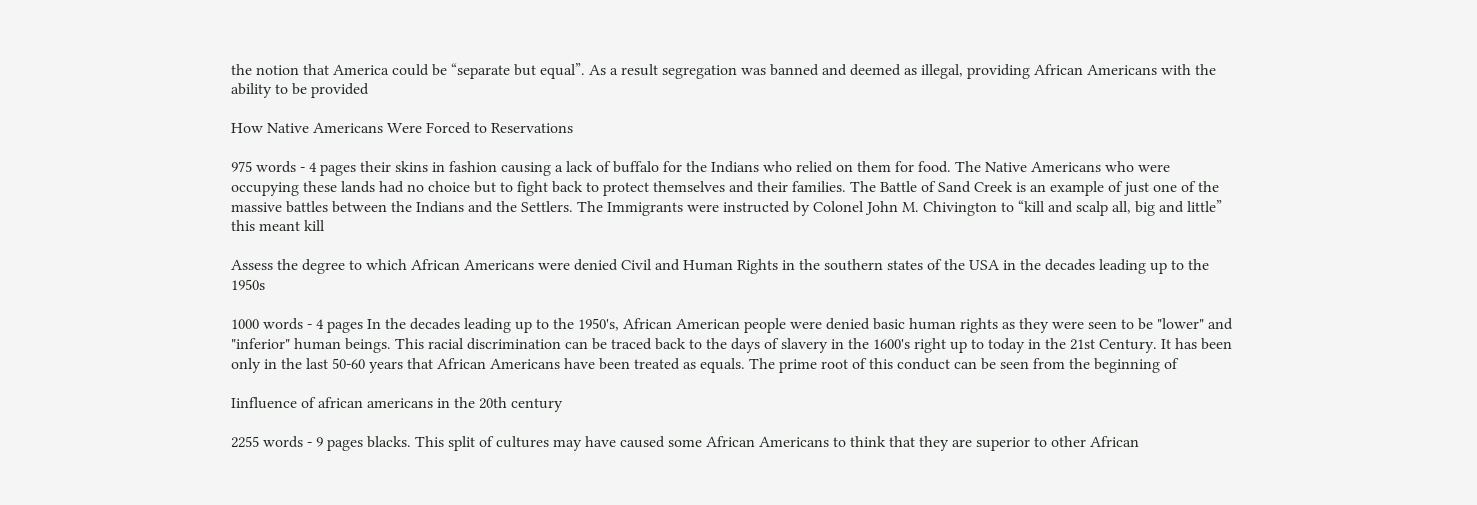the notion that America could be “separate but equal”. As a result segregation was banned and deemed as illegal, providing African Americans with the ability to be provided

How Native Americans Were Forced to Reservations

975 words - 4 pages their skins in fashion causing a lack of buffalo for the Indians who relied on them for food. The Native Americans who were occupying these lands had no choice but to fight back to protect themselves and their families. The Battle of Sand Creek is an example of just one of the massive battles between the Indians and the Settlers. The Immigrants were instructed by Colonel John M. Chivington to “kill and scalp all, big and little” this meant kill

Assess the degree to which African Americans were denied Civil and Human Rights in the southern states of the USA in the decades leading up to the 1950s

1000 words - 4 pages In the decades leading up to the 1950's, African American people were denied basic human rights as they were seen to be "lower" and "inferior" human beings. This racial discrimination can be traced back to the days of slavery in the 1600's right up to today in the 21st Century. It has been only in the last 50-60 years that African Americans have been treated as equals. The prime root of this conduct can be seen from the beginning of

Iinfluence of african americans in the 20th century

2255 words - 9 pages blacks. This split of cultures may have caused some African Americans to think that they are superior to other African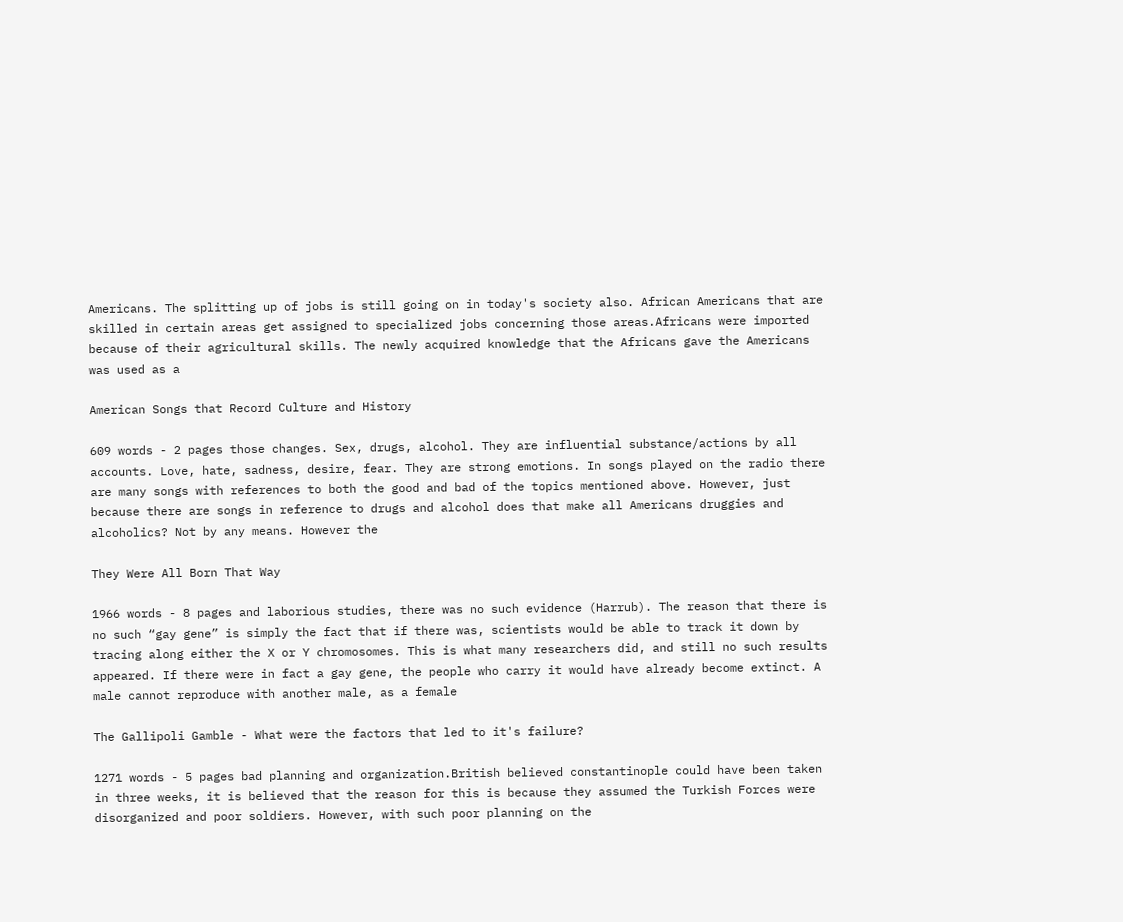Americans. The splitting up of jobs is still going on in today's society also. African Americans that are skilled in certain areas get assigned to specialized jobs concerning those areas.Africans were imported because of their agricultural skills. The newly acquired knowledge that the Africans gave the Americans was used as a

American Songs that Record Culture and History

609 words - 2 pages those changes. Sex, drugs, alcohol. They are influential substance/actions by all accounts. Love, hate, sadness, desire, fear. They are strong emotions. In songs played on the radio there are many songs with references to both the good and bad of the topics mentioned above. However, just because there are songs in reference to drugs and alcohol does that make all Americans druggies and alcoholics? Not by any means. However the

They Were All Born That Way

1966 words - 8 pages and laborious studies, there was no such evidence (Harrub). The reason that there is no such “gay gene” is simply the fact that if there was, scientists would be able to track it down by tracing along either the X or Y chromosomes. This is what many researchers did, and still no such results appeared. If there were in fact a gay gene, the people who carry it would have already become extinct. A male cannot reproduce with another male, as a female

The Gallipoli Gamble - What were the factors that led to it's failure?

1271 words - 5 pages bad planning and organization.British believed constantinople could have been taken in three weeks, it is believed that the reason for this is because they assumed the Turkish Forces were disorganized and poor soldiers. However, with such poor planning on the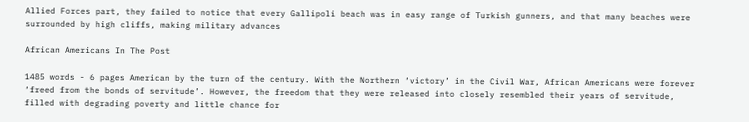Allied Forces part, they failed to notice that every Gallipoli beach was in easy range of Turkish gunners, and that many beaches were surrounded by high cliffs, making military advances

African Americans In The Post

1485 words - 6 pages American by the turn of the century. With the Northern ‘victory’ in the Civil War, African Americans were forever ‘freed from the bonds of servitude’. However, the freedom that they were released into closely resembled their years of servitude, filled with degrading poverty and little chance for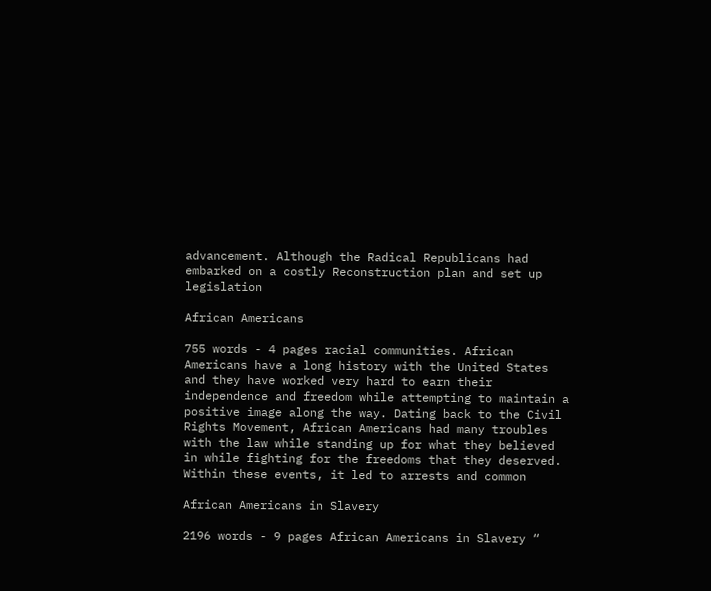advancement. Although the Radical Republicans had embarked on a costly Reconstruction plan and set up legislation

African Americans

755 words - 4 pages racial communities. African Americans have a long history with the United States and they have worked very hard to earn their independence and freedom while attempting to maintain a positive image along the way. Dating back to the Civil Rights Movement, African Americans had many troubles with the law while standing up for what they believed in while fighting for the freedoms that they deserved. Within these events, it led to arrests and common

African Americans in Slavery

2196 words - 9 pages African Americans in Slavery “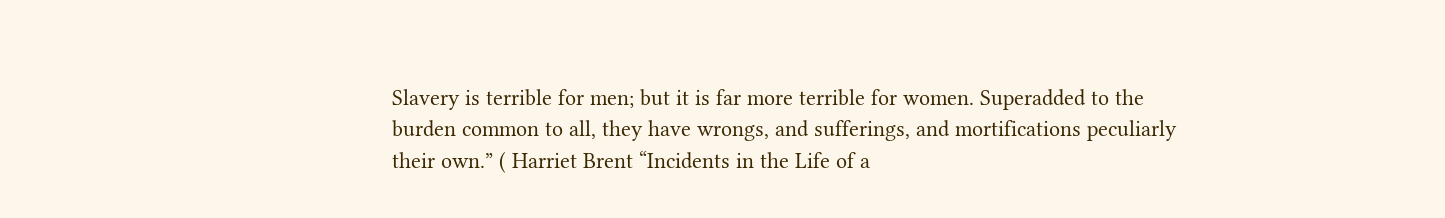Slavery is terrible for men; but it is far more terrible for women. Superadded to the burden common to all, they have wrongs, and sufferings, and mortifications peculiarly their own.” ( Harriet Brent “Incidents in the Life of a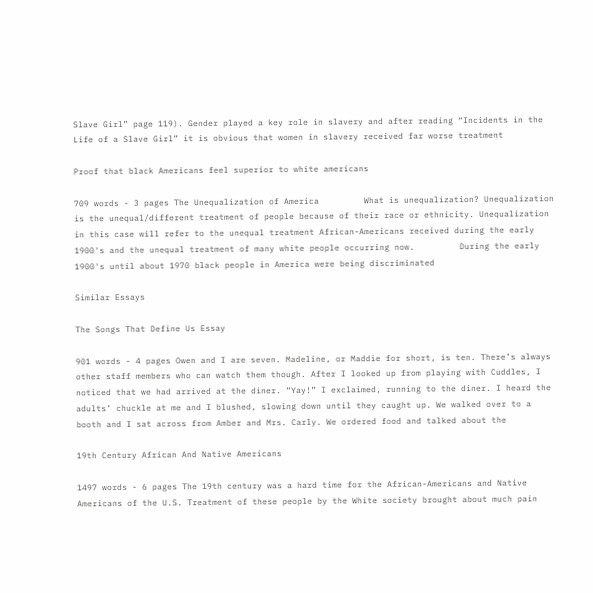Slave Girl” page 119). Gender played a key role in slavery and after reading “Incidents in the Life of a Slave Girl” it is obvious that women in slavery received far worse treatment

Proof that black Americans feel superior to white americans

709 words - 3 pages The Unequalization of America         What is unequalization? Unequalization is the unequal/different treatment of people because of their race or ethnicity. Unequalization in this case will refer to the unequal treatment African-Americans received during the early 1900's and the unequal treatment of many white people occurring now.         During the early 1900's until about 1970 black people in America were being discriminated

Similar Essays

The Songs That Define Us Essay

901 words - 4 pages Owen and I are seven. Madeline, or Maddie for short, is ten. There’s always other staff members who can watch them though. After I looked up from playing with Cuddles, I noticed that we had arrived at the diner. “Yay!” I exclaimed, running to the diner. I heard the adults’ chuckle at me and I blushed, slowing down until they caught up. We walked over to a booth and I sat across from Amber and Mrs. Carly. We ordered food and talked about the

19th Century African And Native Americans

1497 words - 6 pages The 19th century was a hard time for the African-Americans and Native Americans of the U.S. Treatment of these people by the White society brought about much pain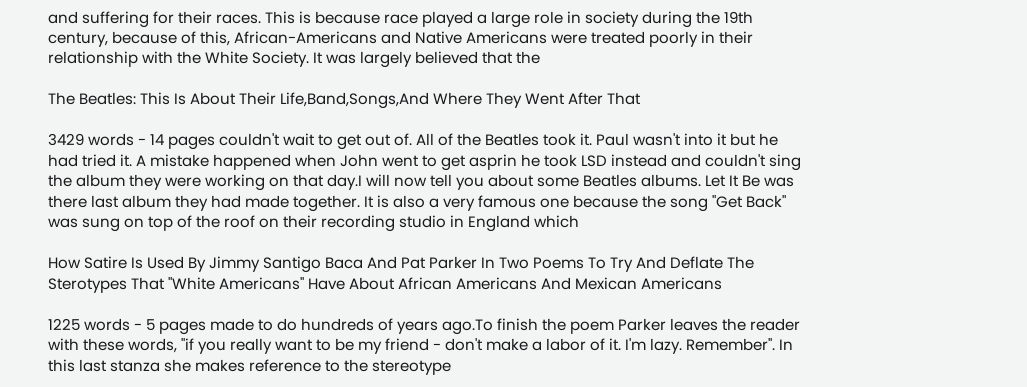and suffering for their races. This is because race played a large role in society during the 19th century, because of this, African-Americans and Native Americans were treated poorly in their relationship with the White Society. It was largely believed that the

The Beatles: This Is About Their Life,Band,Songs,And Where They Went After That

3429 words - 14 pages couldn't wait to get out of. All of the Beatles took it. Paul wasn't into it but he had tried it. A mistake happened when John went to get asprin he took LSD instead and couldn't sing the album they were working on that day.I will now tell you about some Beatles albums. Let It Be was there last album they had made together. It is also a very famous one because the song "Get Back" was sung on top of the roof on their recording studio in England which

How Satire Is Used By Jimmy Santigo Baca And Pat Parker In Two Poems To Try And Deflate The Sterotypes That "White Americans" Have About African Americans And Mexican Americans

1225 words - 5 pages made to do hundreds of years ago.To finish the poem Parker leaves the reader with these words, "if you really want to be my friend - don't make a labor of it. I'm lazy. Remember". In this last stanza she makes reference to the stereotype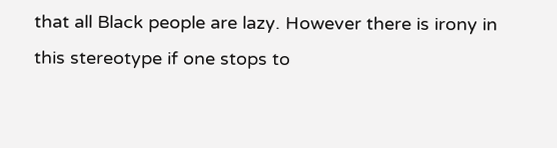that all Black people are lazy. However there is irony in this stereotype if one stops to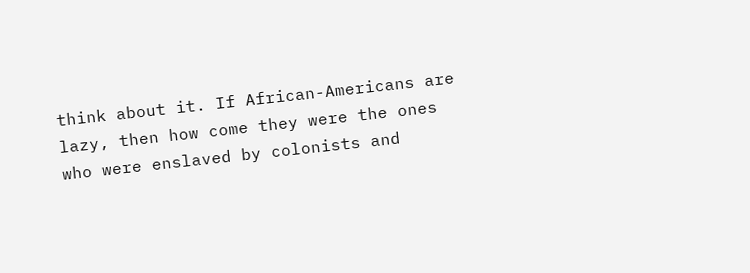think about it. If African-Americans are lazy, then how come they were the ones who were enslaved by colonists and